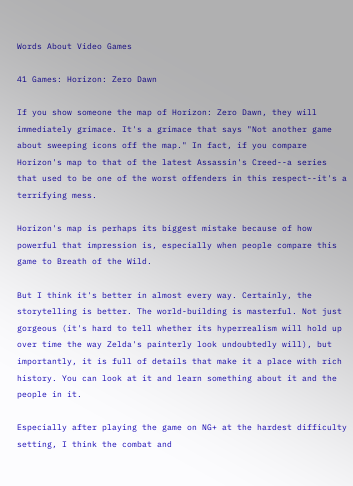Words About Video Games

41 Games: Horizon: Zero Dawn

If you show someone the map of Horizon: Zero Dawn, they will immediately grimace. It's a grimace that says "Not another game about sweeping icons off the map." In fact, if you compare Horizon's map to that of the latest Assassin's Creed--a series that used to be one of the worst offenders in this respect--it's a terrifying mess.

Horizon's map is perhaps its biggest mistake because of how powerful that impression is, especially when people compare this game to Breath of the Wild.

But I think it's better in almost every way. Certainly, the storytelling is better. The world-building is masterful. Not just gorgeous (it's hard to tell whether its hyperrealism will hold up over time the way Zelda's painterly look undoubtedly will), but importantly, it is full of details that make it a place with rich history. You can look at it and learn something about it and the people in it.

Especially after playing the game on NG+ at the hardest difficulty setting, I think the combat and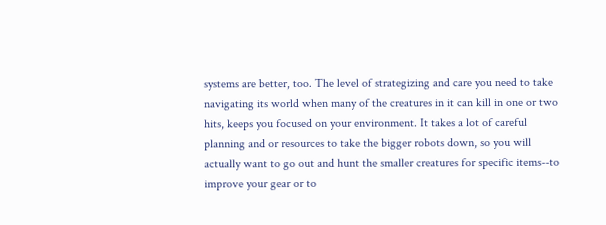systems are better, too. The level of strategizing and care you need to take navigating its world when many of the creatures in it can kill in one or two hits, keeps you focused on your environment. It takes a lot of careful planning and or resources to take the bigger robots down, so you will actually want to go out and hunt the smaller creatures for specific items--to improve your gear or to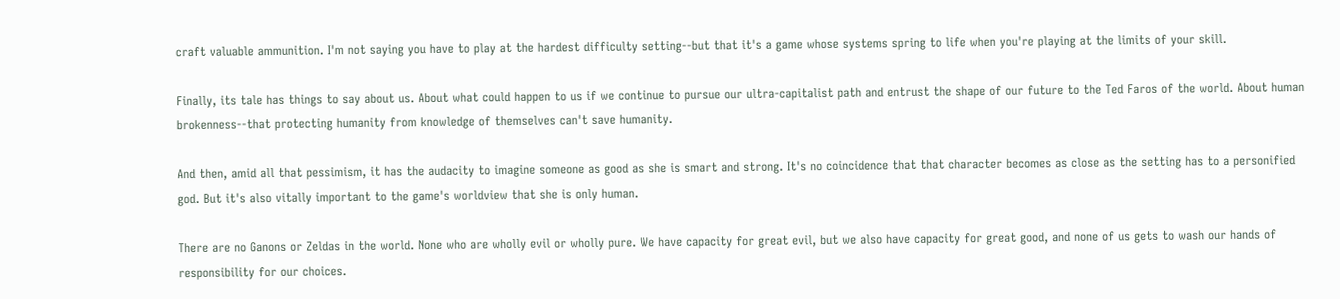craft valuable ammunition. I'm not saying you have to play at the hardest difficulty setting--but that it's a game whose systems spring to life when you're playing at the limits of your skill.

Finally, its tale has things to say about us. About what could happen to us if we continue to pursue our ultra-capitalist path and entrust the shape of our future to the Ted Faros of the world. About human brokenness--that protecting humanity from knowledge of themselves can't save humanity.

And then, amid all that pessimism, it has the audacity to imagine someone as good as she is smart and strong. It's no coincidence that that character becomes as close as the setting has to a personified god. But it's also vitally important to the game's worldview that she is only human.

There are no Ganons or Zeldas in the world. None who are wholly evil or wholly pure. We have capacity for great evil, but we also have capacity for great good, and none of us gets to wash our hands of responsibility for our choices.